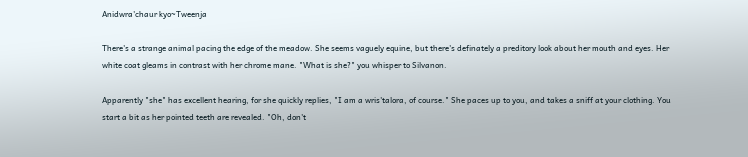Anidwra'chaur kyo~Tweenja

There's a strange animal pacing the edge of the meadow. She seems vaguely equine, but there's definately a preditory look about her mouth and eyes. Her white coat gleams in contrast with her chrome mane. "What is she?" you whisper to Silvanon.

Apparently "she" has excellent hearing, for she quickly replies, "I am a wris'talora, of course." She paces up to you, and takes a sniff at your clothing. You start a bit as her pointed teeth are revealed. "Oh, don't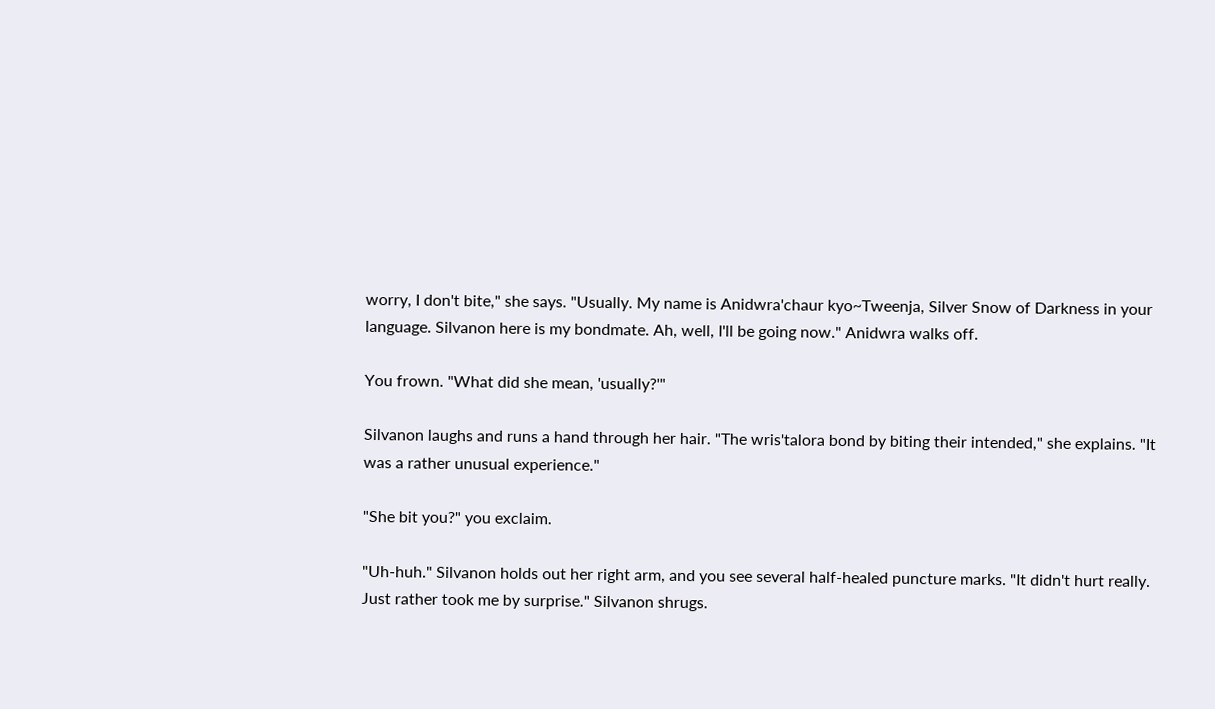worry, I don't bite," she says. "Usually. My name is Anidwra'chaur kyo~Tweenja, Silver Snow of Darkness in your language. Silvanon here is my bondmate. Ah, well, I'll be going now." Anidwra walks off.

You frown. "What did she mean, 'usually?'"

Silvanon laughs and runs a hand through her hair. "The wris'talora bond by biting their intended," she explains. "It was a rather unusual experience."

"She bit you?" you exclaim.

"Uh-huh." Silvanon holds out her right arm, and you see several half-healed puncture marks. "It didn't hurt really. Just rather took me by surprise." Silvanon shrugs.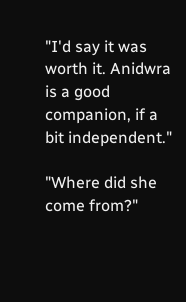"I'd say it was worth it. Anidwra is a good companion, if a bit independent."

"Where did she come from?"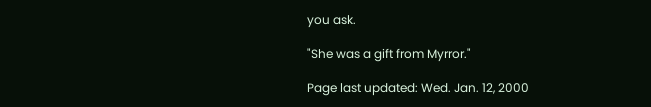you ask.

"She was a gift from Myrror."

Page last updated: Wed. Jan. 12, 2000